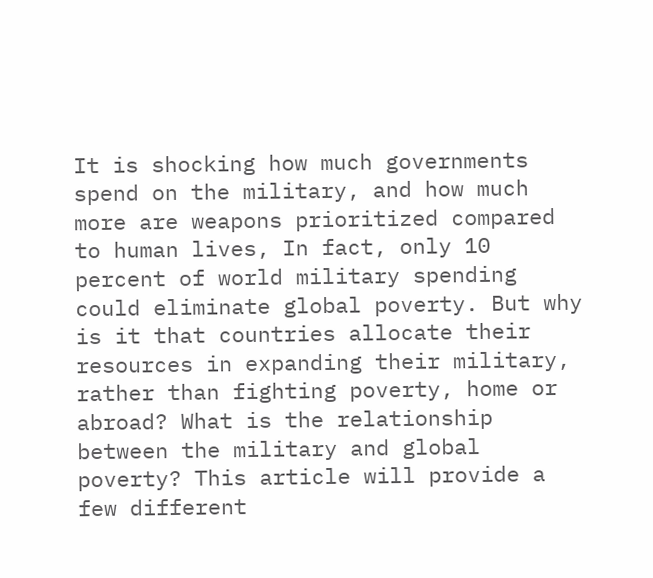It is shocking how much governments spend on the military, and how much more are weapons prioritized compared to human lives, In fact, only 10 percent of world military spending could eliminate global poverty. But why is it that countries allocate their resources in expanding their military, rather than fighting poverty, home or abroad? What is the relationship between the military and global poverty? This article will provide a few different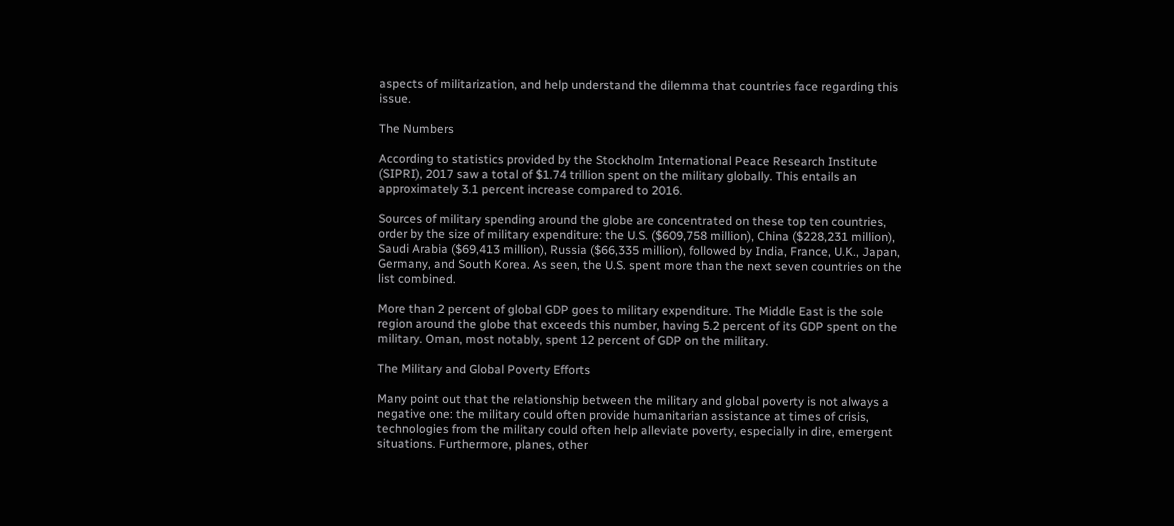aspects of militarization, and help understand the dilemma that countries face regarding this issue.

The Numbers

According to statistics provided by the Stockholm International Peace Research Institute (SIPRI), 2017 saw a total of $1.74 trillion spent on the military globally. This entails an approximately 3.1 percent increase compared to 2016.

Sources of military spending around the globe are concentrated on these top ten countries, order by the size of military expenditure: the U.S. ($609,758 million), China ($228,231 million), Saudi Arabia ($69,413 million), Russia ($66,335 million), followed by India, France, U.K., Japan, Germany, and South Korea. As seen, the U.S. spent more than the next seven countries on the list combined.

More than 2 percent of global GDP goes to military expenditure. The Middle East is the sole region around the globe that exceeds this number, having 5.2 percent of its GDP spent on the military. Oman, most notably, spent 12 percent of GDP on the military.

The Military and Global Poverty Efforts

Many point out that the relationship between the military and global poverty is not always a negative one: the military could often provide humanitarian assistance at times of crisis, technologies from the military could often help alleviate poverty, especially in dire, emergent situations. Furthermore, planes, other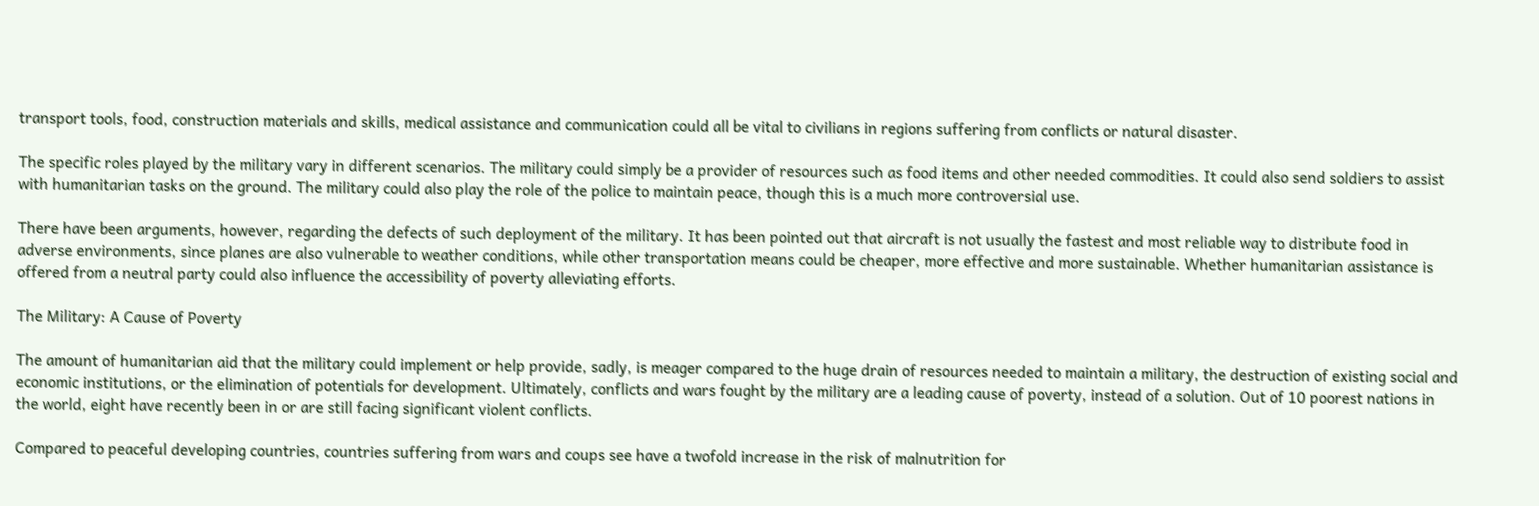transport tools, food, construction materials and skills, medical assistance and communication could all be vital to civilians in regions suffering from conflicts or natural disaster.

The specific roles played by the military vary in different scenarios. The military could simply be a provider of resources such as food items and other needed commodities. It could also send soldiers to assist with humanitarian tasks on the ground. The military could also play the role of the police to maintain peace, though this is a much more controversial use.

There have been arguments, however, regarding the defects of such deployment of the military. It has been pointed out that aircraft is not usually the fastest and most reliable way to distribute food in adverse environments, since planes are also vulnerable to weather conditions, while other transportation means could be cheaper, more effective and more sustainable. Whether humanitarian assistance is offered from a neutral party could also influence the accessibility of poverty alleviating efforts.

The Military: A Cause of Poverty

The amount of humanitarian aid that the military could implement or help provide, sadly, is meager compared to the huge drain of resources needed to maintain a military, the destruction of existing social and economic institutions, or the elimination of potentials for development. Ultimately, conflicts and wars fought by the military are a leading cause of poverty, instead of a solution. Out of 10 poorest nations in the world, eight have recently been in or are still facing significant violent conflicts.

Compared to peaceful developing countries, countries suffering from wars and coups see have a twofold increase in the risk of malnutrition for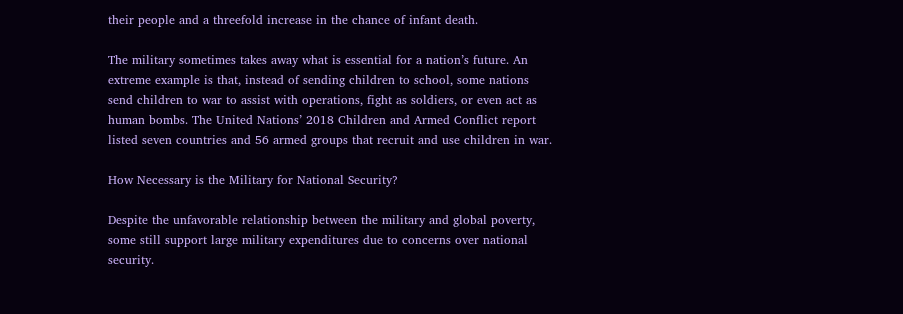their people and a threefold increase in the chance of infant death.

The military sometimes takes away what is essential for a nation’s future. An extreme example is that, instead of sending children to school, some nations send children to war to assist with operations, fight as soldiers, or even act as human bombs. The United Nations’ 2018 Children and Armed Conflict report listed seven countries and 56 armed groups that recruit and use children in war.

How Necessary is the Military for National Security?

Despite the unfavorable relationship between the military and global poverty, some still support large military expenditures due to concerns over national security.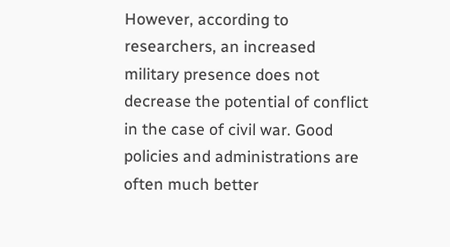However, according to researchers, an increased military presence does not decrease the potential of conflict in the case of civil war. Good policies and administrations are often much better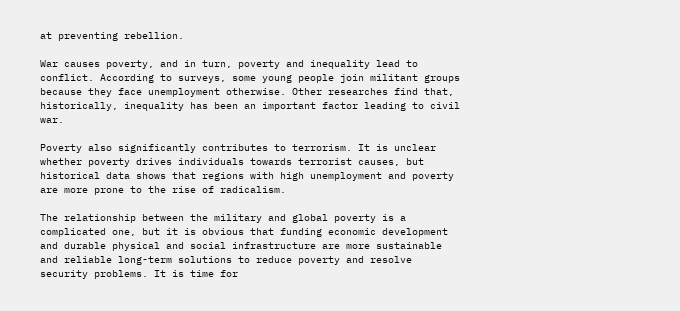at preventing rebellion.

War causes poverty, and in turn, poverty and inequality lead to conflict. According to surveys, some young people join militant groups because they face unemployment otherwise. Other researches find that, historically, inequality has been an important factor leading to civil war.

Poverty also significantly contributes to terrorism. It is unclear whether poverty drives individuals towards terrorist causes, but historical data shows that regions with high unemployment and poverty are more prone to the rise of radicalism.

The relationship between the military and global poverty is a complicated one, but it is obvious that funding economic development and durable physical and social infrastructure are more sustainable and reliable long-term solutions to reduce poverty and resolve security problems. It is time for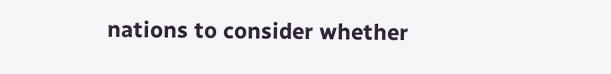nations to consider whether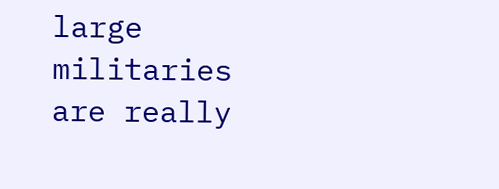large militaries are really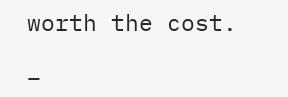worth the cost.

–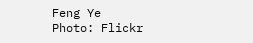Feng Ye
Photo: Flickr